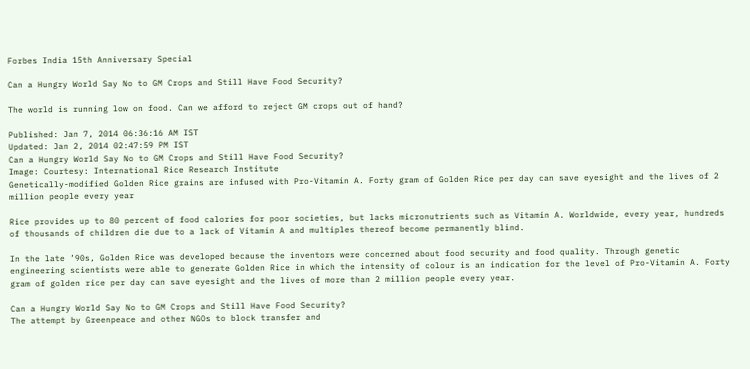Forbes India 15th Anniversary Special

Can a Hungry World Say No to GM Crops and Still Have Food Security?

The world is running low on food. Can we afford to reject GM crops out of hand?

Published: Jan 7, 2014 06:36:16 AM IST
Updated: Jan 2, 2014 02:47:59 PM IST
Can a Hungry World Say No to GM Crops and Still Have Food Security?
Image: Courtesy: International Rice Research Institute
Genetically-modified Golden Rice grains are infused with Pro-Vitamin A. Forty gram of Golden Rice per day can save eyesight and the lives of 2 million people every year

Rice provides up to 80 percent of food calories for poor societies, but lacks micronutrients such as Vitamin A. Worldwide, every year, hundreds of thousands of children die due to a lack of Vitamin A and multiples thereof become permanently blind.

In the late ’90s, Golden Rice was developed because the inventors were concerned about food security and food quality. Through genetic engineering scientists were able to generate Golden Rice in which the intensity of colour is an indication for the level of Pro-Vitamin A. Forty gram of golden rice per day can save eyesight and the lives of more than 2 million people every year.

Can a Hungry World Say No to GM Crops and Still Have Food Security?
The attempt by Greenpeace and other NGOs to block transfer and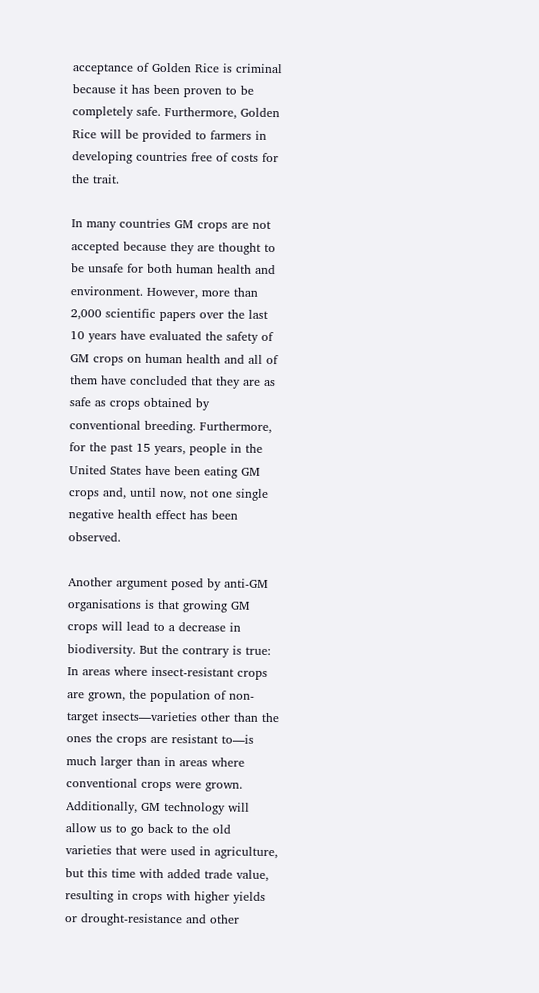acceptance of Golden Rice is criminal because it has been proven to be completely safe. Furthermore, Golden Rice will be provided to farmers in developing countries free of costs for the trait.

In many countries GM crops are not accepted because they are thought to be unsafe for both human health and environment. However, more than 2,000 scientific papers over the last 10 years have evaluated the safety of GM crops on human health and all of them have concluded that they are as safe as crops obtained by conventional breeding. Furthermore, for the past 15 years, people in the United States have been eating GM crops and, until now, not one single negative health effect has been observed.

Another argument posed by anti-GM organisations is that growing GM crops will lead to a decrease in biodiversity. But the contrary is true: In areas where insect-resistant crops are grown, the population of non-target insects—varieties other than the ones the crops are resistant to—is much larger than in areas where conventional crops were grown. Additionally, GM technology will allow us to go back to the old varieties that were used in agriculture, but this time with added trade value, resulting in crops with higher yields or drought-resistance and other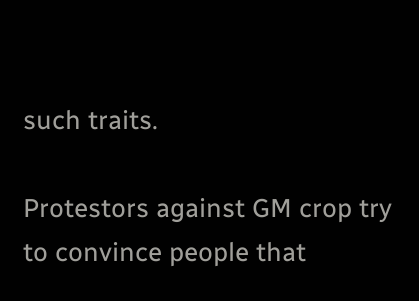such traits.

Protestors against GM crop try to convince people that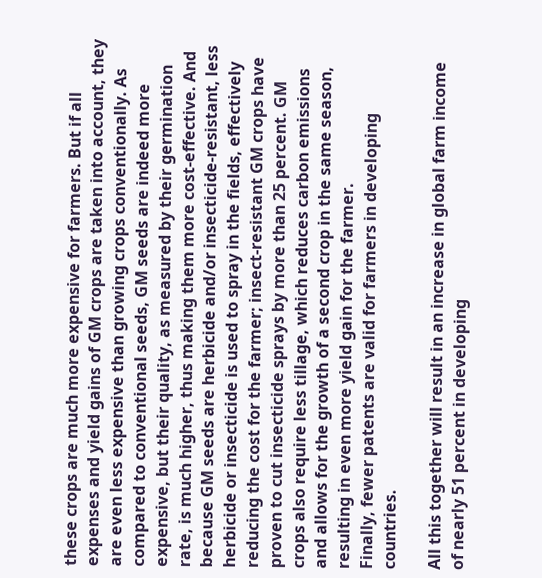these crops are much more expensive for farmers. But if all expenses and yield gains of GM crops are taken into account, they are even less expensive than growing crops conventionally. As compared to conventional seeds, GM seeds are indeed more expensive, but their quality, as measured by their germination rate, is much higher, thus making them more cost-effective. And because GM seeds are herbicide and/or insecticide-resistant, less herbicide or insecticide is used to spray in the fields, effectively reducing the cost for the farmer; insect-resistant GM crops have proven to cut insecticide sprays by more than 25 percent. GM crops also require less tillage, which reduces carbon emissions and allows for the growth of a second crop in the same season, resulting in even more yield gain for the farmer.
Finally, fewer patents are valid for farmers in developing countries.

All this together will result in an increase in global farm income of nearly 51 percent in developing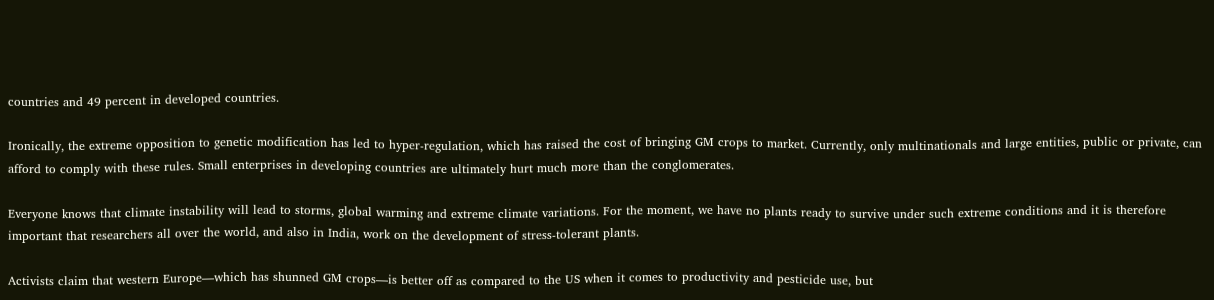countries and 49 percent in developed countries.

Ironically, the extreme opposition to genetic modification has led to hyper-regulation, which has raised the cost of bringing GM crops to market. Currently, only multinationals and large entities, public or private, can afford to comply with these rules. Small enterprises in developing countries are ultimately hurt much more than the conglomerates.

Everyone knows that climate instability will lead to storms, global warming and extreme climate variations. For the moment, we have no plants ready to survive under such extreme conditions and it is therefore important that researchers all over the world, and also in India, work on the development of stress-tolerant plants.

Activists claim that western Europe—which has shunned GM crops—is better off as compared to the US when it comes to productivity and pesticide use, but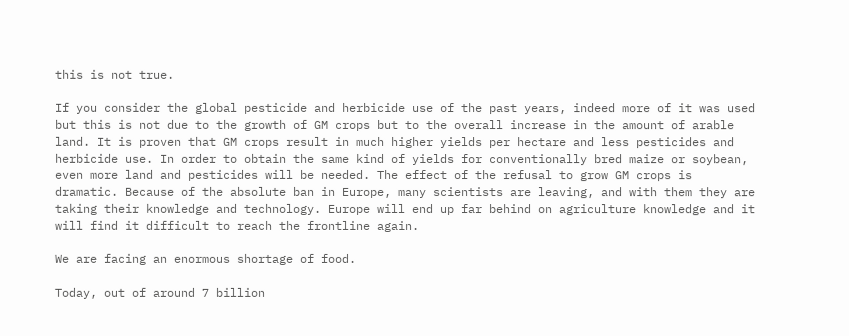this is not true.

If you consider the global pesticide and herbicide use of the past years, indeed more of it was used but this is not due to the growth of GM crops but to the overall increase in the amount of arable land. It is proven that GM crops result in much higher yields per hectare and less pesticides and herbicide use. In order to obtain the same kind of yields for conventionally bred maize or soybean, even more land and pesticides will be needed. The effect of the refusal to grow GM crops is dramatic. Because of the absolute ban in Europe, many scientists are leaving, and with them they are taking their knowledge and technology. Europe will end up far behind on agriculture knowledge and it will find it difficult to reach the frontline again.

We are facing an enormous shortage of food.

Today, out of around 7 billion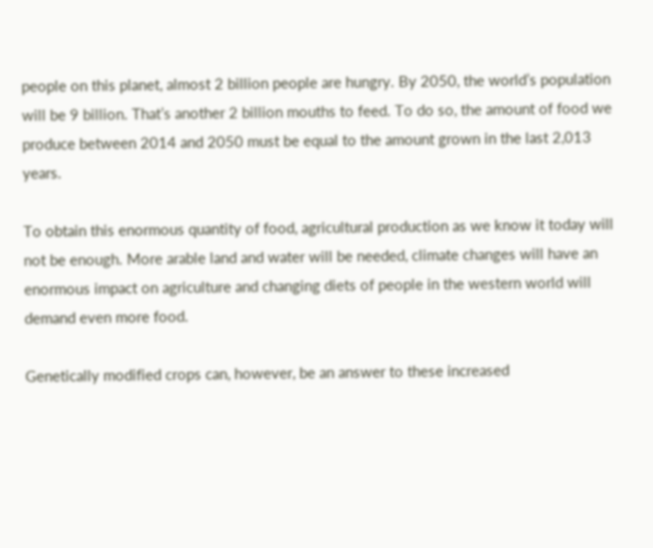people on this planet, almost 2 billion people are hungry. By 2050, the world’s population will be 9 billion. That’s another 2 billion mouths to feed. To do so, the amount of food we produce between 2014 and 2050 must be equal to the amount grown in the last 2,013 years.

To obtain this enormous quantity of food, agricultural production as we know it today will not be enough. More arable land and water will be needed, climate changes will have an enormous impact on agriculture and changing diets of people in the western world will demand even more food.

Genetically modified crops can, however, be an answer to these increased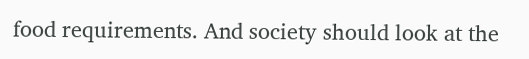food requirements. And society should look at the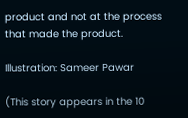product and not at the process that made the product.

Illustration: Sameer Pawar

(This story appears in the 10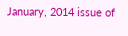January, 2014 issue of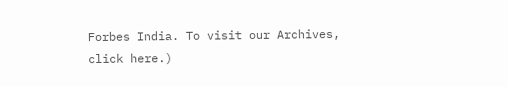Forbes India. To visit our Archives, click here.)